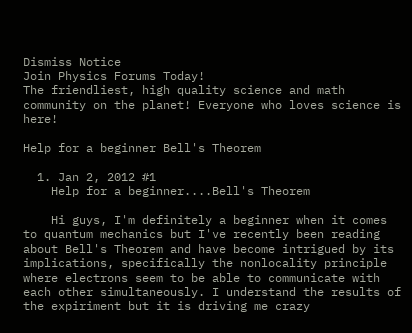Dismiss Notice
Join Physics Forums Today!
The friendliest, high quality science and math community on the planet! Everyone who loves science is here!

Help for a beginner Bell's Theorem

  1. Jan 2, 2012 #1
    Help for a beginner....Bell's Theorem

    Hi guys, I'm definitely a beginner when it comes to quantum mechanics but I've recently been reading about Bell's Theorem and have become intrigued by its implications, specifically the nonlocality principle where electrons seem to be able to communicate with each other simultaneously. I understand the results of the expiriment but it is driving me crazy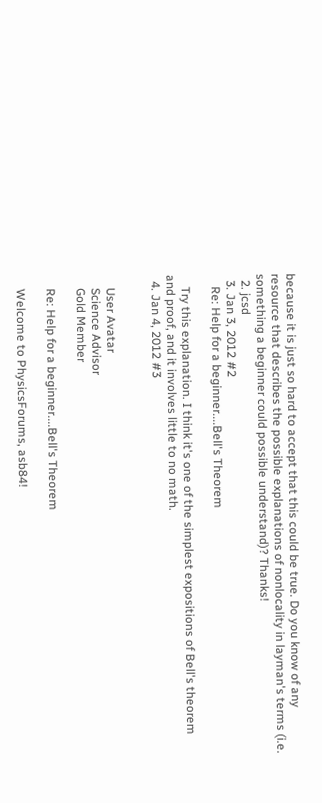because it is just so hard to accept that this could be true. Do you know of any resource that describes the possible explanations of nonlocality in layman's terms (i.e. something a beginner could possible understand)? Thanks!
  2. jcsd
  3. Jan 3, 2012 #2
    Re: Help for a beginner....Bell's Theorem

    Try this explanation. I think it's one of the simplest expositions of Bell's theorem and proof, and it involves little to no math.
  4. Jan 4, 2012 #3


    User Avatar
    Science Advisor
    Gold Member

    Re: Help for a beginner....Bell's Theorem

    Welcome to PhysicsForums, asb84!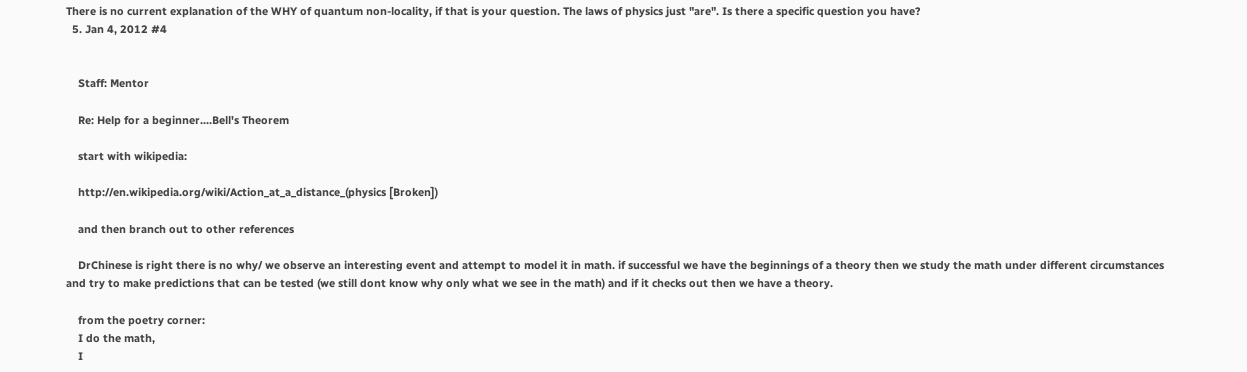There is no current explanation of the WHY of quantum non-locality, if that is your question. The laws of physics just "are". Is there a specific question you have?
  5. Jan 4, 2012 #4


    Staff: Mentor

    Re: Help for a beginner....Bell's Theorem

    start with wikipedia:

    http://en.wikipedia.org/wiki/Action_at_a_distance_(physics [Broken])

    and then branch out to other references

    DrChinese is right there is no why/ we observe an interesting event and attempt to model it in math. if successful we have the beginnings of a theory then we study the math under different circumstances and try to make predictions that can be tested (we still dont know why only what we see in the math) and if it checks out then we have a theory.

    from the poetry corner:
    I do the math,
    I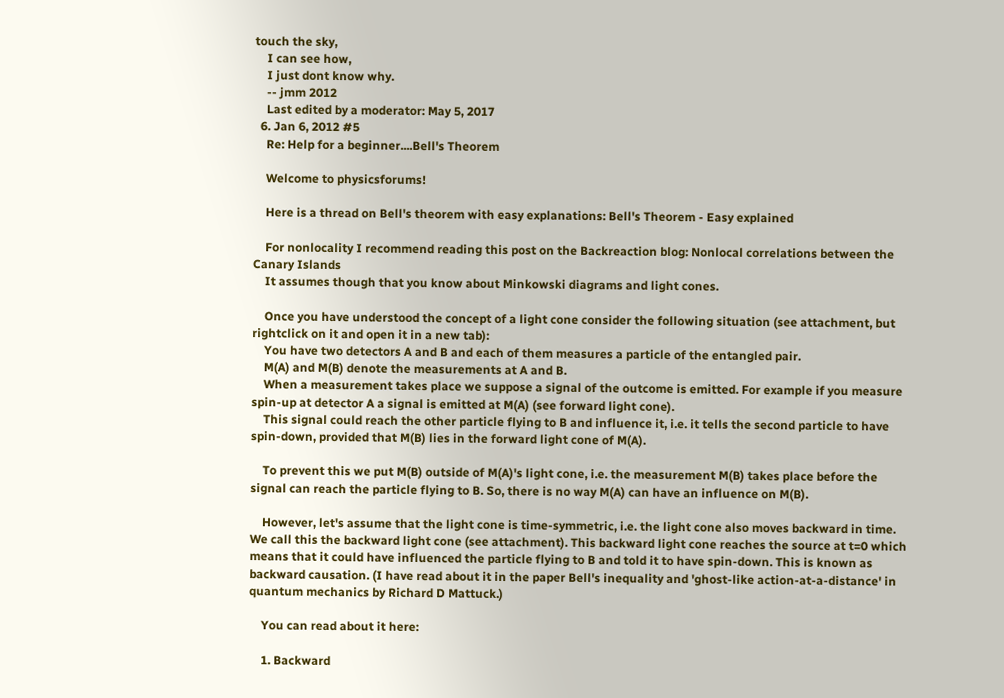touch the sky,
    I can see how,
    I just dont know why.
    -- jmm 2012
    Last edited by a moderator: May 5, 2017
  6. Jan 6, 2012 #5
    Re: Help for a beginner....Bell's Theorem

    Welcome to physicsforums!

    Here is a thread on Bell's theorem with easy explanations: Bell's Theorem - Easy explained

    For nonlocality I recommend reading this post on the Backreaction blog: Nonlocal correlations between the Canary Islands
    It assumes though that you know about Minkowski diagrams and light cones.

    Once you have understood the concept of a light cone consider the following situation (see attachment, but rightclick on it and open it in a new tab):
    You have two detectors A and B and each of them measures a particle of the entangled pair.
    M(A) and M(B) denote the measurements at A and B.
    When a measurement takes place we suppose a signal of the outcome is emitted. For example if you measure spin-up at detector A a signal is emitted at M(A) (see forward light cone).
    This signal could reach the other particle flying to B and influence it, i.e. it tells the second particle to have spin-down, provided that M(B) lies in the forward light cone of M(A).

    To prevent this we put M(B) outside of M(A)'s light cone, i.e. the measurement M(B) takes place before the signal can reach the particle flying to B. So, there is no way M(A) can have an influence on M(B).

    However, let's assume that the light cone is time-symmetric, i.e. the light cone also moves backward in time. We call this the backward light cone (see attachment). This backward light cone reaches the source at t=0 which means that it could have influenced the particle flying to B and told it to have spin-down. This is known as backward causation. (I have read about it in the paper Bell's inequality and 'ghost-like action-at-a-distance' in quantum mechanics by Richard D Mattuck.)

    You can read about it here:

    1. Backward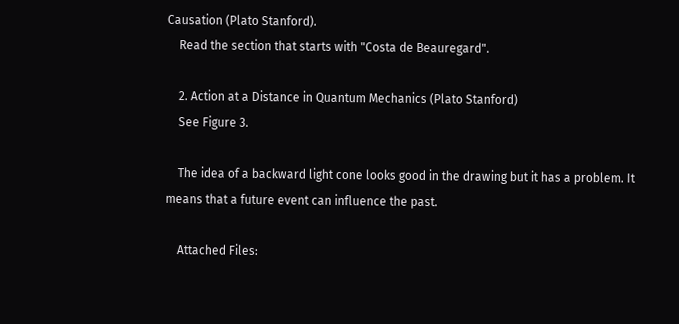Causation (Plato Stanford).
    Read the section that starts with "Costa de Beauregard".

    2. Action at a Distance in Quantum Mechanics (Plato Stanford)
    See Figure 3.

    The idea of a backward light cone looks good in the drawing but it has a problem. It means that a future event can influence the past.

    Attached Files: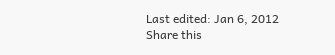Last edited: Jan 6, 2012
Share this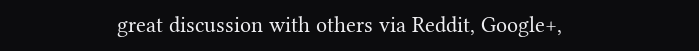great discussion with others via Reddit, Google+,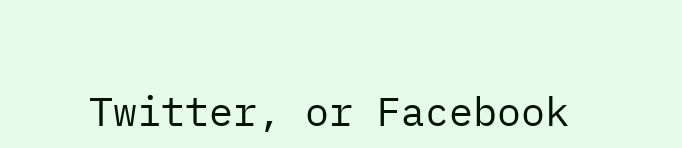Twitter, or Facebook